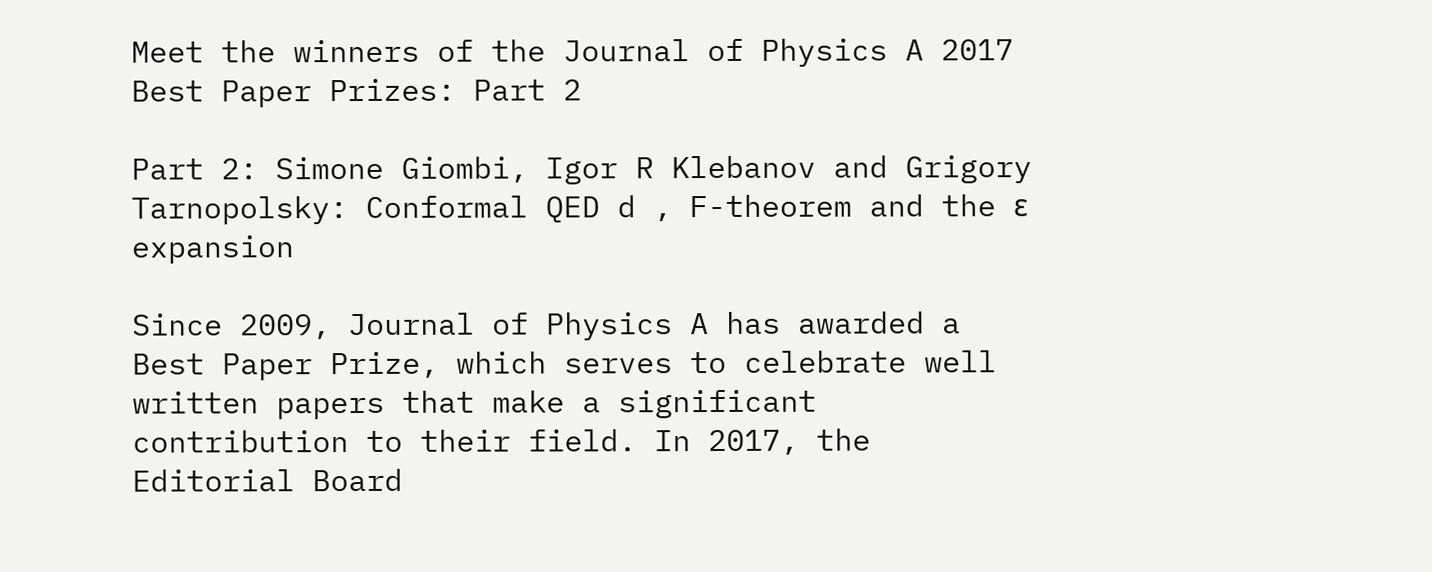Meet the winners of the Journal of Physics A 2017 Best Paper Prizes: Part 2

Part 2: Simone Giombi, Igor R Klebanov and Grigory Tarnopolsky: Conformal QED d , F-theorem and the ε expansion

Since 2009, Journal of Physics A has awarded a Best Paper Prize, which serves to celebrate well written papers that make a significant contribution to their field. In 2017, the Editorial Board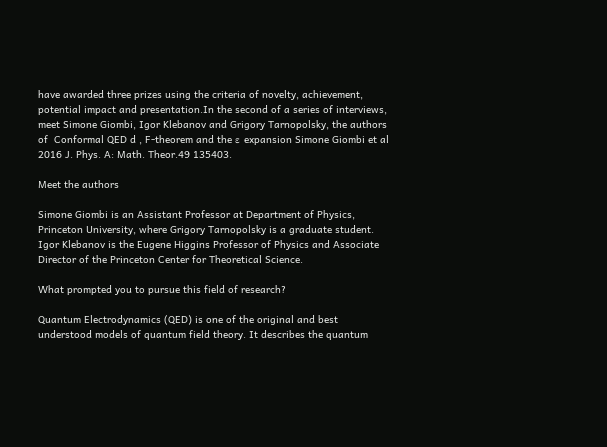have awarded three prizes using the criteria of novelty, achievement, potential impact and presentation.In the second of a series of interviews, meet Simone Giombi, Igor Klebanov and Grigory Tarnopolsky, the authors of  Conformal QED d , F-theorem and the ε expansion Simone Giombi et al 2016 J. Phys. A: Math. Theor.49 135403.

Meet the authors

Simone Giombi is an Assistant Professor at Department of Physics, Princeton University, where Grigory Tarnopolsky is a graduate student. Igor Klebanov is the Eugene Higgins Professor of Physics and Associate Director of the Princeton Center for Theoretical Science.

What prompted you to pursue this field of research?

Quantum Electrodynamics (QED) is one of the original and best understood models of quantum field theory. It describes the quantum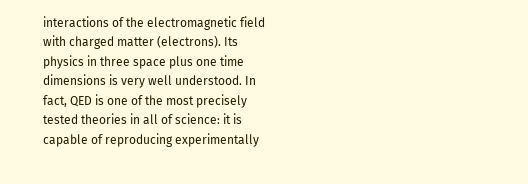interactions of the electromagnetic field with charged matter (electrons). Its physics in three space plus one time dimensions is very well understood. In fact, QED is one of the most precisely tested theories in all of science: it is capable of reproducing experimentally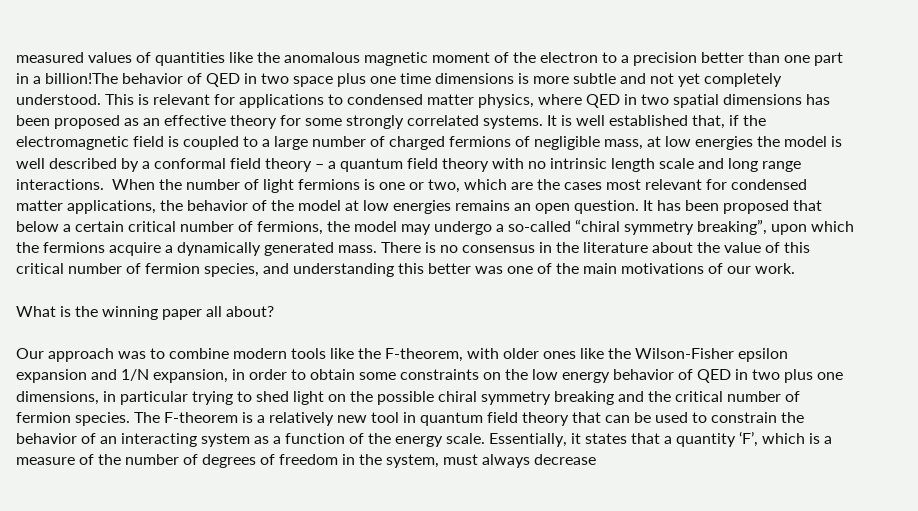measured values of quantities like the anomalous magnetic moment of the electron to a precision better than one part in a billion!The behavior of QED in two space plus one time dimensions is more subtle and not yet completely understood. This is relevant for applications to condensed matter physics, where QED in two spatial dimensions has been proposed as an effective theory for some strongly correlated systems. It is well established that, if the electromagnetic field is coupled to a large number of charged fermions of negligible mass, at low energies the model is well described by a conformal field theory – a quantum field theory with no intrinsic length scale and long range interactions.  When the number of light fermions is one or two, which are the cases most relevant for condensed matter applications, the behavior of the model at low energies remains an open question. It has been proposed that below a certain critical number of fermions, the model may undergo a so-called “chiral symmetry breaking”, upon which the fermions acquire a dynamically generated mass. There is no consensus in the literature about the value of this critical number of fermion species, and understanding this better was one of the main motivations of our work.

What is the winning paper all about?

Our approach was to combine modern tools like the F-theorem, with older ones like the Wilson-Fisher epsilon expansion and 1/N expansion, in order to obtain some constraints on the low energy behavior of QED in two plus one dimensions, in particular trying to shed light on the possible chiral symmetry breaking and the critical number of fermion species. The F-theorem is a relatively new tool in quantum field theory that can be used to constrain the behavior of an interacting system as a function of the energy scale. Essentially, it states that a quantity ‘F’, which is a measure of the number of degrees of freedom in the system, must always decrease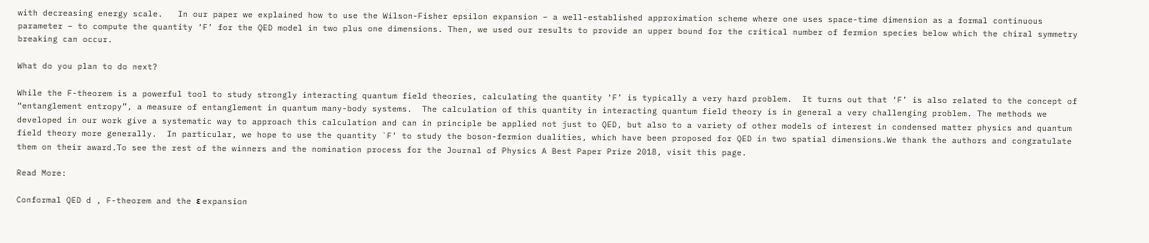with decreasing energy scale.   In our paper we explained how to use the Wilson-Fisher epsilon expansion – a well-established approximation scheme where one uses space-time dimension as a formal continuous parameter – to compute the quantity ‘F’ for the QED model in two plus one dimensions. Then, we used our results to provide an upper bound for the critical number of fermion species below which the chiral symmetry breaking can occur.

What do you plan to do next?

While the F-theorem is a powerful tool to study strongly interacting quantum field theories, calculating the quantity ‘F’ is typically a very hard problem.  It turns out that ‘F’ is also related to the concept of “entanglement entropy”, a measure of entanglement in quantum many-body systems.  The calculation of this quantity in interacting quantum field theory is in general a very challenging problem. The methods we developed in our work give a systematic way to approach this calculation and can in principle be applied not just to QED, but also to a variety of other models of interest in condensed matter physics and quantum field theory more generally.  In particular, we hope to use the quantity `F’ to study the boson-fermion dualities, which have been proposed for QED in two spatial dimensions.We thank the authors and congratulate them on their award.To see the rest of the winners and the nomination process for the Journal of Physics A Best Paper Prize 2018, visit this page.

Read More:

Conformal QED d , F-theorem and the ε expansion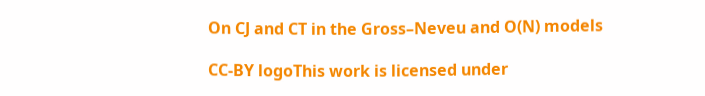On CJ and CT in the Gross–Neveu and O(N) models

CC-BY logoThis work is licensed under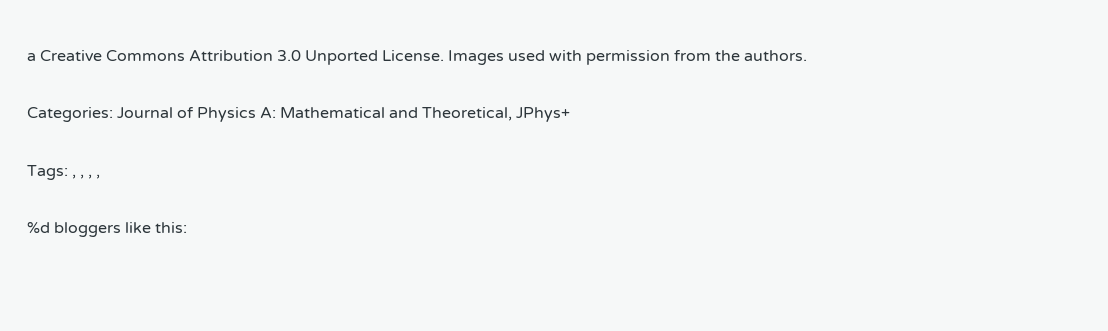a Creative Commons Attribution 3.0 Unported License. Images used with permission from the authors.

Categories: Journal of Physics A: Mathematical and Theoretical, JPhys+

Tags: , , , ,

%d bloggers like this: